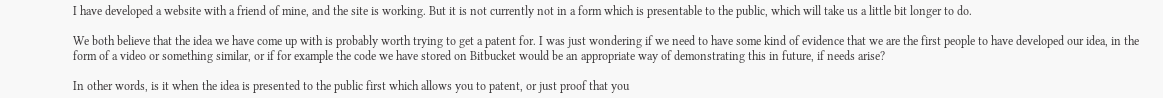I have developed a website with a friend of mine, and the site is working. But it is not currently not in a form which is presentable to the public, which will take us a little bit longer to do.

We both believe that the idea we have come up with is probably worth trying to get a patent for. I was just wondering if we need to have some kind of evidence that we are the first people to have developed our idea, in the form of a video or something similar, or if for example the code we have stored on Bitbucket would be an appropriate way of demonstrating this in future, if needs arise?

In other words, is it when the idea is presented to the public first which allows you to patent, or just proof that you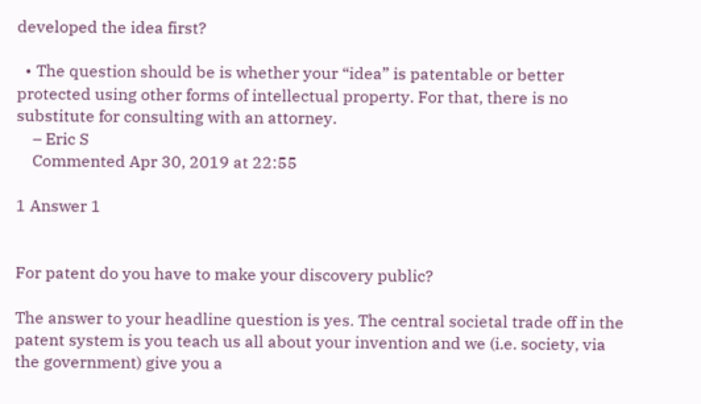developed the idea first?

  • The question should be is whether your “idea” is patentable or better protected using other forms of intellectual property. For that, there is no substitute for consulting with an attorney.
    – Eric S
    Commented Apr 30, 2019 at 22:55

1 Answer 1


For patent do you have to make your discovery public?

The answer to your headline question is yes. The central societal trade off in the patent system is you teach us all about your invention and we (i.e. society, via the government) give you a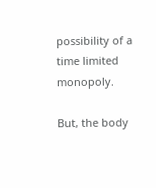possibility of a time limited monopoly.

But, the body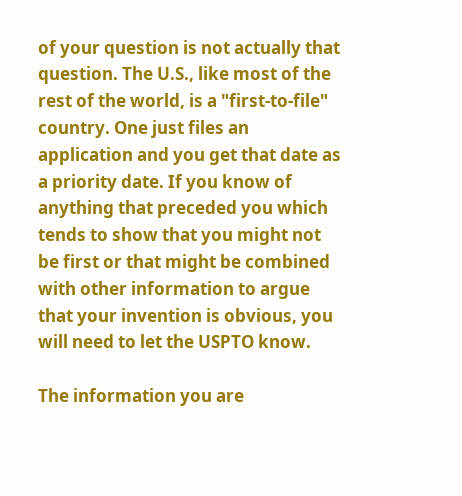of your question is not actually that question. The U.S., like most of the rest of the world, is a "first-to-file" country. One just files an application and you get that date as a priority date. If you know of anything that preceded you which tends to show that you might not be first or that might be combined with other information to argue that your invention is obvious, you will need to let the USPTO know.

The information you are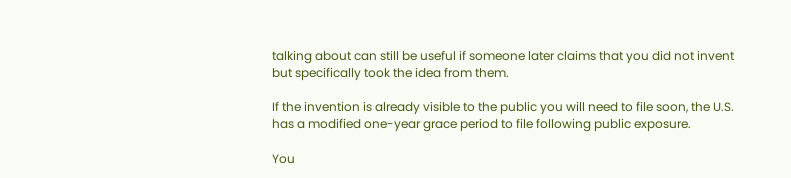talking about can still be useful if someone later claims that you did not invent but specifically took the idea from them.

If the invention is already visible to the public you will need to file soon, the U.S. has a modified one-year grace period to file following public exposure.

You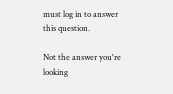must log in to answer this question.

Not the answer you're looking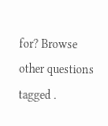for? Browse other questions tagged .